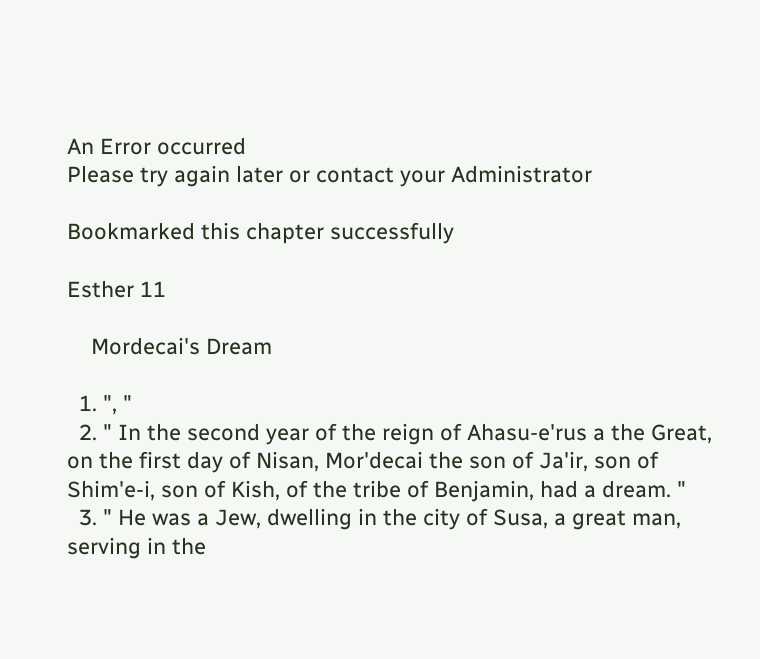An Error occurred
Please try again later or contact your Administrator

Bookmarked this chapter successfully

Esther 11

    Mordecai's Dream

  1. ", "
  2. " In the second year of the reign of Ahasu-e'rus a the Great, on the first day of Nisan, Mor'decai the son of Ja'ir, son of Shim'e-i, son of Kish, of the tribe of Benjamin, had a dream. "
  3. " He was a Jew, dwelling in the city of Susa, a great man, serving in the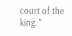court of the king. "